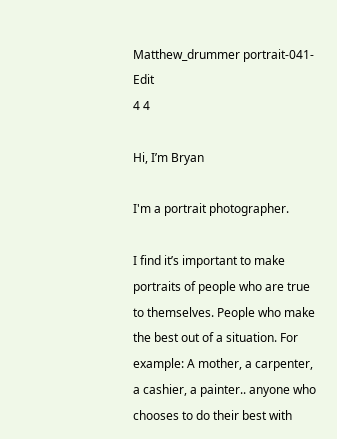Matthew_drummer portrait-041-Edit
4 4

Hi, I’m Bryan

I'm a portrait photographer.

I find it’s important to make portraits of people who are true to themselves. People who make the best out of a situation. For example: A mother, a carpenter, a cashier, a painter.. anyone who chooses to do their best with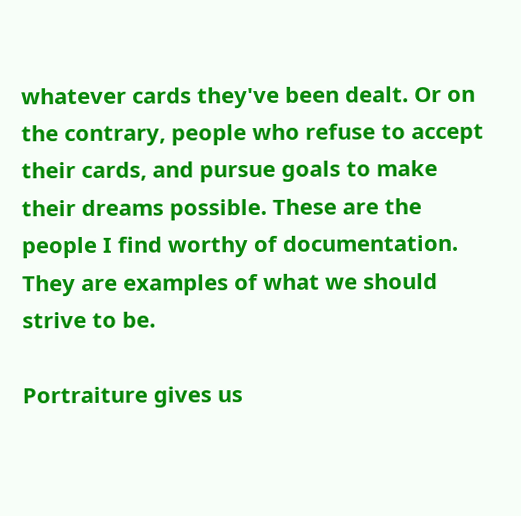whatever cards they've been dealt. Or on the contrary, people who refuse to accept their cards, and pursue goals to make their dreams possible. These are the people I find worthy of documentation. They are examples of what we should strive to be.

Portraiture gives us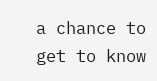a chance to get to know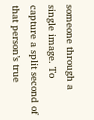someone through a single image. To capture a split second of that person’s true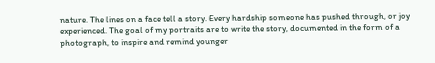nature. The lines on a face tell a story. Every hardship someone has pushed through, or joy experienced. The goal of my portraits are to write the story, documented in the form of a photograph, to inspire and remind younger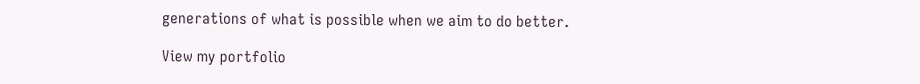generations of what is possible when we aim to do better.

View my portfolio